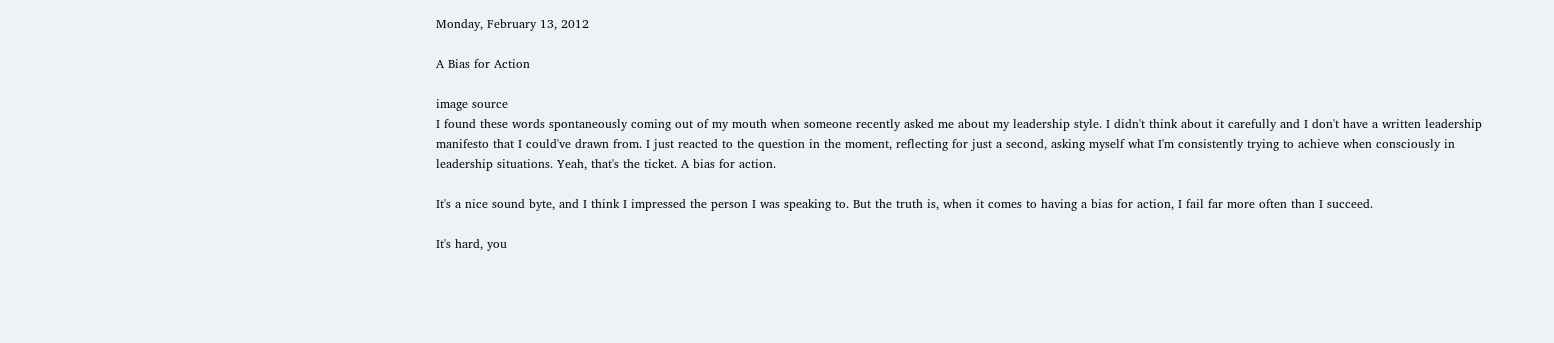Monday, February 13, 2012

A Bias for Action

image source
I found these words spontaneously coming out of my mouth when someone recently asked me about my leadership style. I didn't think about it carefully and I don't have a written leadership manifesto that I could've drawn from. I just reacted to the question in the moment, reflecting for just a second, asking myself what I'm consistently trying to achieve when consciously in leadership situations. Yeah, that's the ticket. A bias for action.

It's a nice sound byte, and I think I impressed the person I was speaking to. But the truth is, when it comes to having a bias for action, I fail far more often than I succeed.

It's hard, you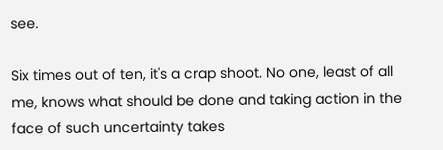see.

Six times out of ten, it's a crap shoot. No one, least of all me, knows what should be done and taking action in the face of such uncertainty takes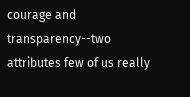courage and transparency--two attributes few of us really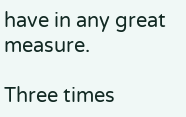have in any great measure.

Three times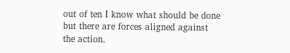out of ten I know what should be done but there are forces aligned against the action.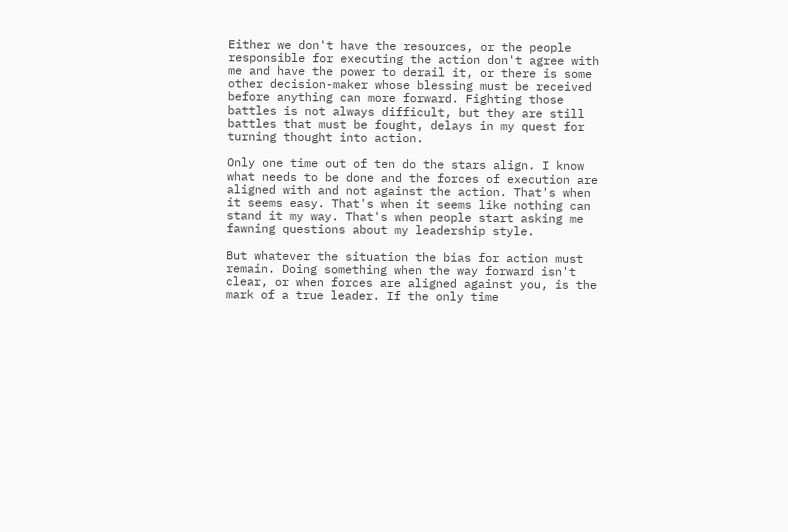Either we don't have the resources, or the people responsible for executing the action don't agree with me and have the power to derail it, or there is some other decision-maker whose blessing must be received before anything can more forward. Fighting those battles is not always difficult, but they are still battles that must be fought, delays in my quest for turning thought into action.

Only one time out of ten do the stars align. I know what needs to be done and the forces of execution are aligned with and not against the action. That's when it seems easy. That's when it seems like nothing can stand it my way. That's when people start asking me fawning questions about my leadership style.

But whatever the situation the bias for action must remain. Doing something when the way forward isn't clear, or when forces are aligned against you, is the mark of a true leader. If the only time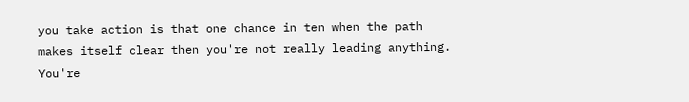you take action is that one chance in ten when the path makes itself clear then you're not really leading anything. You're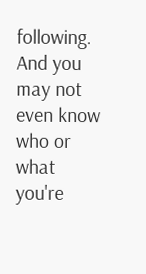following. And you may not even know who or what you're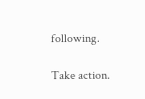following.

Take action.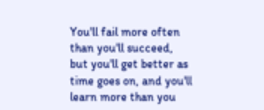You'll fail more often than you'll succeed, but you'll get better as time goes on, and you'll learn more than you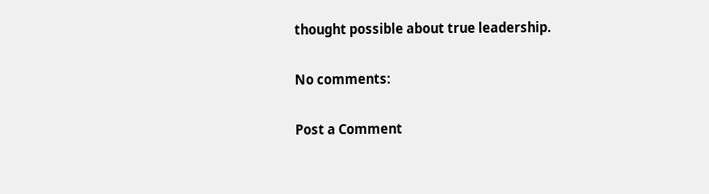thought possible about true leadership.

No comments:

Post a Comment